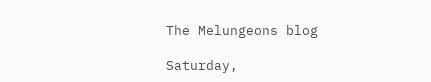The Melungeons blog

Saturday,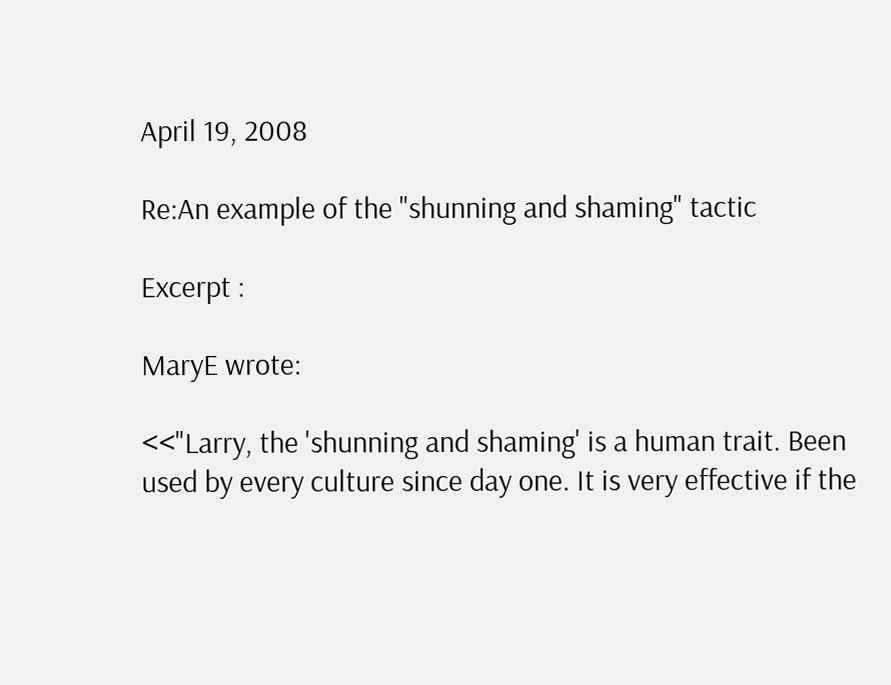April 19, 2008

Re:An example of the "shunning and shaming" tactic

Excerpt :

MaryE wrote:

<<"Larry, the 'shunning and shaming' is a human trait. Been used by every culture since day one. It is very effective if the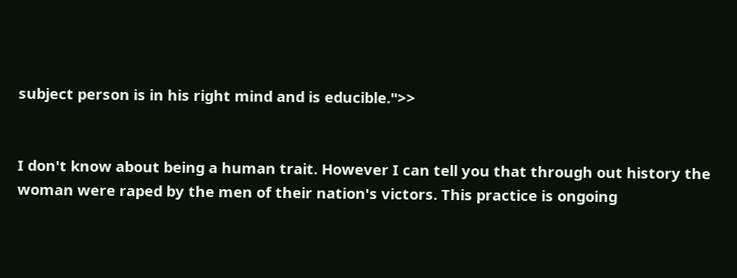subject person is in his right mind and is educible.">>


I don't know about being a human trait. However I can tell you that through out history the woman were raped by the men of their nation's victors. This practice is ongoing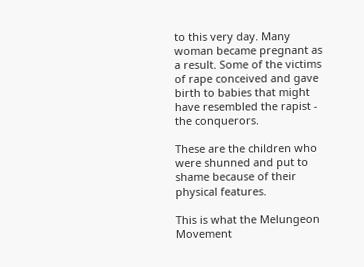to this very day. Many woman became pregnant as a result. Some of the victims of rape conceived and gave birth to babies that might have resembled the rapist - the conquerors.

These are the children who were shunned and put to shame because of their physical features.

This is what the Melungeon Movement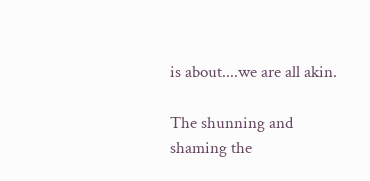is about....we are all akin.

The shunning and shaming the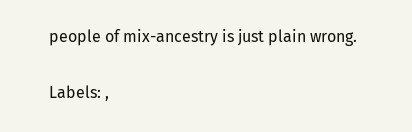people of mix-ancestry is just plain wrong.

Labels: ,